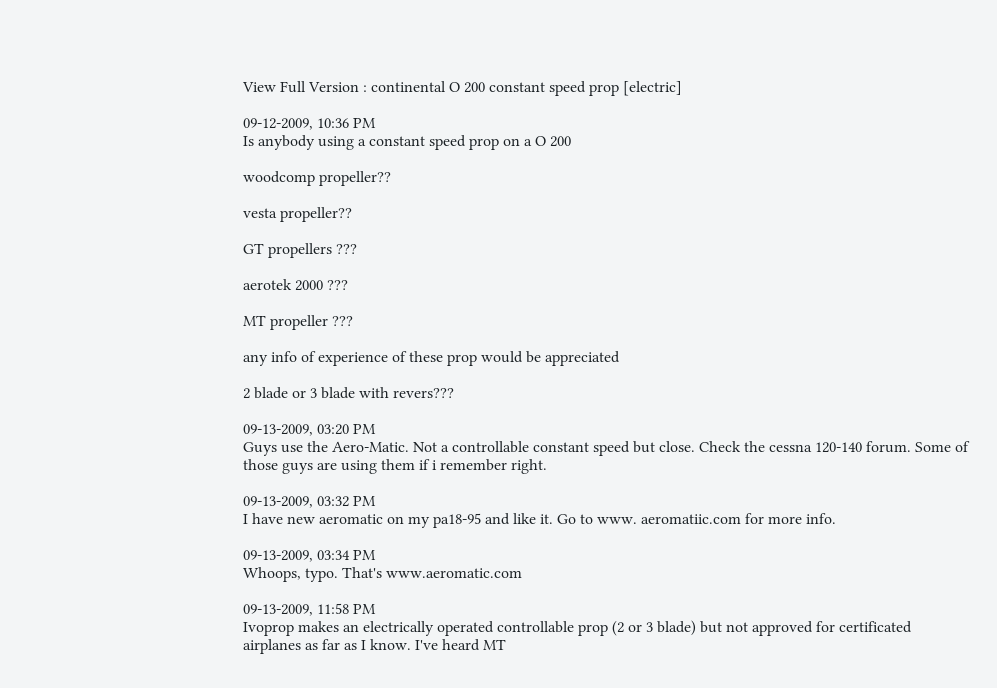View Full Version : continental O 200 constant speed prop [electric]

09-12-2009, 10:36 PM
Is anybody using a constant speed prop on a O 200

woodcomp propeller??

vesta propeller??

GT propellers ???

aerotek 2000 ???

MT propeller ???

any info of experience of these prop would be appreciated

2 blade or 3 blade with revers???

09-13-2009, 03:20 PM
Guys use the Aero-Matic. Not a controllable constant speed but close. Check the cessna 120-140 forum. Some of those guys are using them if i remember right.

09-13-2009, 03:32 PM
I have new aeromatic on my pa18-95 and like it. Go to www. aeromatiic.com for more info.

09-13-2009, 03:34 PM
Whoops, typo. That's www.aeromatic.com

09-13-2009, 11:58 PM
Ivoprop makes an electrically operated controllable prop (2 or 3 blade) but not approved for certificated airplanes as far as I know. I've heard MT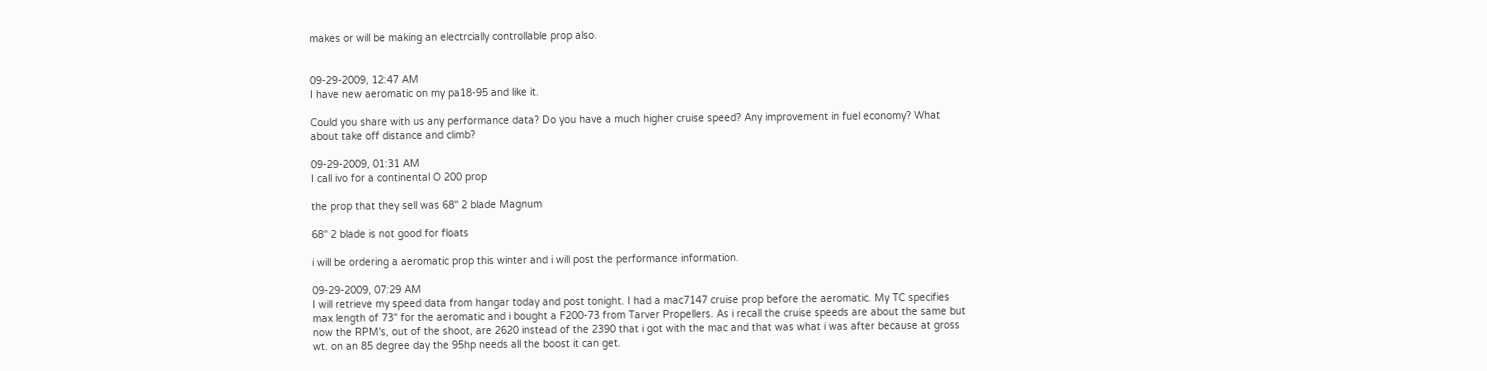makes or will be making an electrcially controllable prop also.


09-29-2009, 12:47 AM
I have new aeromatic on my pa18-95 and like it.

Could you share with us any performance data? Do you have a much higher cruise speed? Any improvement in fuel economy? What about take off distance and climb?

09-29-2009, 01:31 AM
I call ivo for a continental O 200 prop

the prop that they sell was 68'' 2 blade Magnum

68'' 2 blade is not good for floats

i will be ordering a aeromatic prop this winter and i will post the performance information.

09-29-2009, 07:29 AM
I will retrieve my speed data from hangar today and post tonight. I had a mac7147 cruise prop before the aeromatic. My TC specifies max length of 73" for the aeromatic and i bought a F200-73 from Tarver Propellers. As i recall the cruise speeds are about the same but now the RPM's, out of the shoot, are 2620 instead of the 2390 that i got with the mac and that was what i was after because at gross wt. on an 85 degree day the 95hp needs all the boost it can get.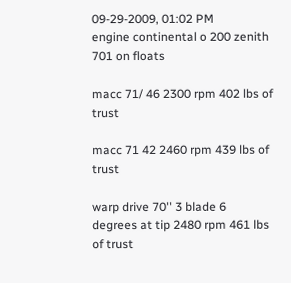09-29-2009, 01:02 PM
engine continental o 200 zenith 701 on floats

macc 71/ 46 2300 rpm 402 lbs of trust

macc 71 42 2460 rpm 439 lbs of trust

warp drive 70'' 3 blade 6 degrees at tip 2480 rpm 461 lbs of trust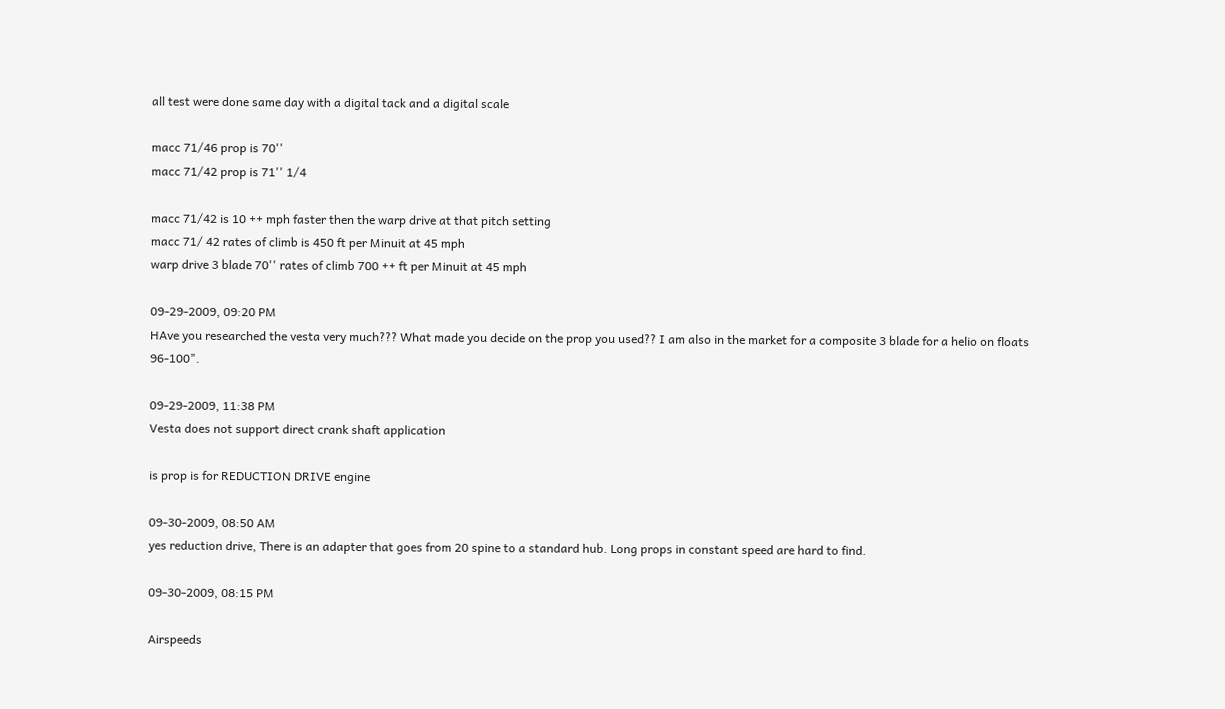all test were done same day with a digital tack and a digital scale

macc 71/46 prop is 70''
macc 71/42 prop is 71'' 1/4

macc 71/42 is 10 ++ mph faster then the warp drive at that pitch setting
macc 71/ 42 rates of climb is 450 ft per Minuit at 45 mph
warp drive 3 blade 70'' rates of climb 700 ++ ft per Minuit at 45 mph

09-29-2009, 09:20 PM
HAve you researched the vesta very much??? What made you decide on the prop you used?? I am also in the market for a composite 3 blade for a helio on floats 96-100".

09-29-2009, 11:38 PM
Vesta does not support direct crank shaft application

is prop is for REDUCTION DRIVE engine

09-30-2009, 08:50 AM
yes reduction drive, There is an adapter that goes from 20 spine to a standard hub. Long props in constant speed are hard to find.

09-30-2009, 08:15 PM

Airspeeds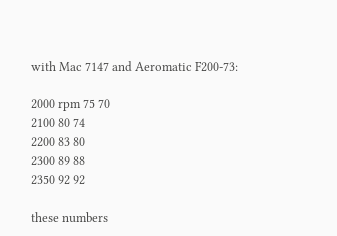with Mac 7147 and Aeromatic F200-73:

2000 rpm 75 70
2100 80 74
2200 83 80
2300 89 88
2350 92 92

these numbers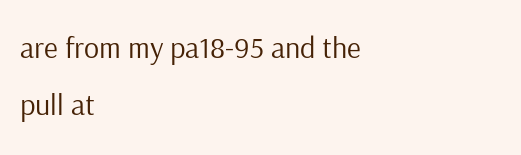are from my pa18-95 and the pull at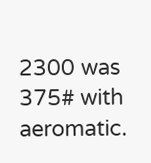2300 was 375# with aeromatic.